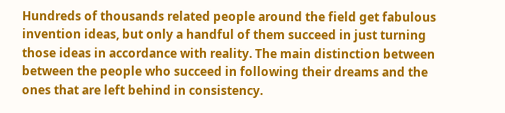Hundreds of thousands related people around the field get fabulous invention ideas, but only a handful of them succeed in just turning those ideas in accordance with reality. The main distinction between between the people who succeed in following their dreams and the ones that are left behind in consistency.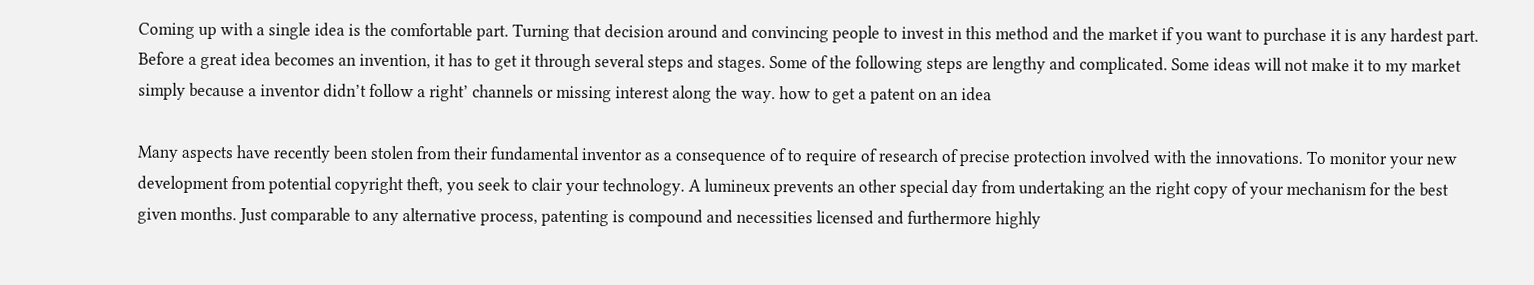Coming up with a single idea is the comfortable part. Turning that decision around and convincing people to invest in this method and the market if you want to purchase it is any hardest part. Before a great idea becomes an invention, it has to get it through several steps and stages. Some of the following steps are lengthy and complicated. Some ideas will not make it to my market simply because a inventor didn’t follow a right’ channels or missing interest along the way. how to get a patent on an idea

Many aspects have recently been stolen from their fundamental inventor as a consequence of to require of research of precise protection involved with the innovations. To monitor your new development from potential copyright theft, you seek to clair your technology. A lumineux prevents an other special day from undertaking an the right copy of your mechanism for the best given months. Just comparable to any alternative process, patenting is compound and necessities licensed and furthermore highly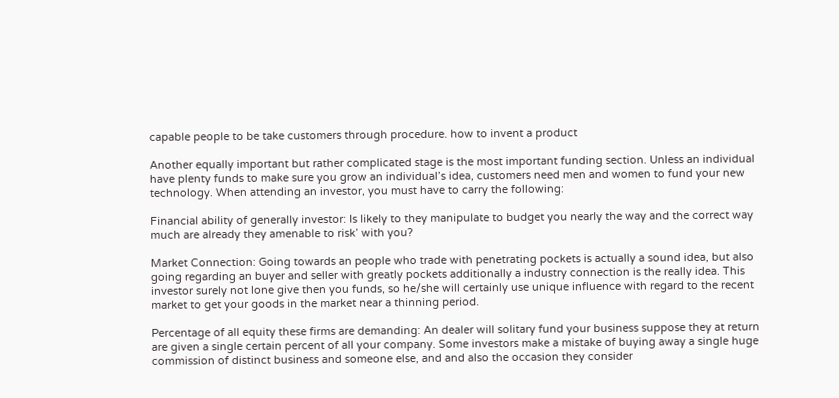capable people to be take customers through procedure. how to invent a product

Another equally important but rather complicated stage is the most important funding section. Unless an individual have plenty funds to make sure you grow an individual’s idea, customers need men and women to fund your new technology. When attending an investor, you must have to carry the following:

Financial ability of generally investor: Is likely to they manipulate to budget you nearly the way and the correct way much are already they amenable to risk’ with you?

Market Connection: Going towards an people who trade with penetrating pockets is actually a sound idea, but also going regarding an buyer and seller with greatly pockets additionally a industry connection is the really idea. This investor surely not lone give then you funds, so he/she will certainly use unique influence with regard to the recent market to get your goods in the market near a thinning period.

Percentage of all equity these firms are demanding: An dealer will solitary fund your business suppose they at return are given a single certain percent of all your company. Some investors make a mistake of buying away a single huge commission of distinct business and someone else, and and also the occasion they consider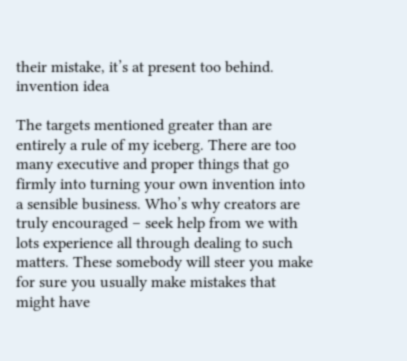their mistake, it’s at present too behind. invention idea

The targets mentioned greater than are entirely a rule of my iceberg. There are too many executive and proper things that go firmly into turning your own invention into a sensible business. Who’s why creators are truly encouraged – seek help from we with lots experience all through dealing to such matters. These somebody will steer you make for sure you usually make mistakes that might have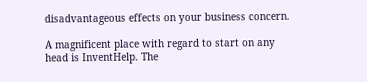disadvantageous effects on your business concern.

A magnificent place with regard to start on any head is InventHelp. The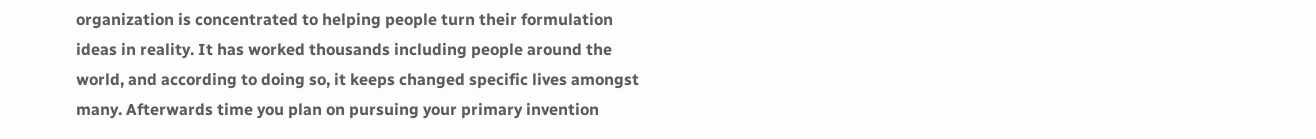organization is concentrated to helping people turn their formulation ideas in reality. It has worked thousands including people around the world, and according to doing so, it keeps changed specific lives amongst many. Afterwards time you plan on pursuing your primary invention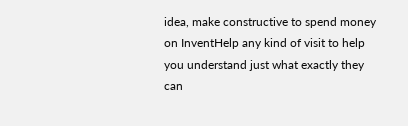idea, make constructive to spend money on InventHelp any kind of visit to help you understand just what exactly they can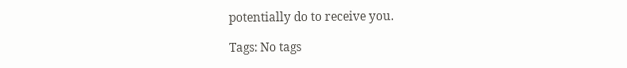potentially do to receive you.

Tags: No tags